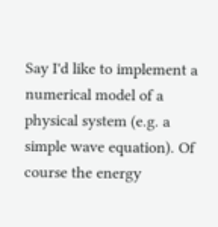Say I'd like to implement a numerical model of a physical system (e.g. a simple wave equation). Of course the energy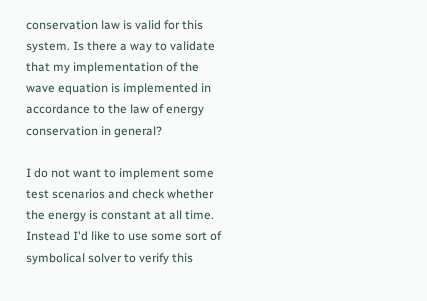conservation law is valid for this system. Is there a way to validate that my implementation of the wave equation is implemented in accordance to the law of energy conservation in general?

I do not want to implement some test scenarios and check whether the energy is constant at all time. Instead I'd like to use some sort of symbolical solver to verify this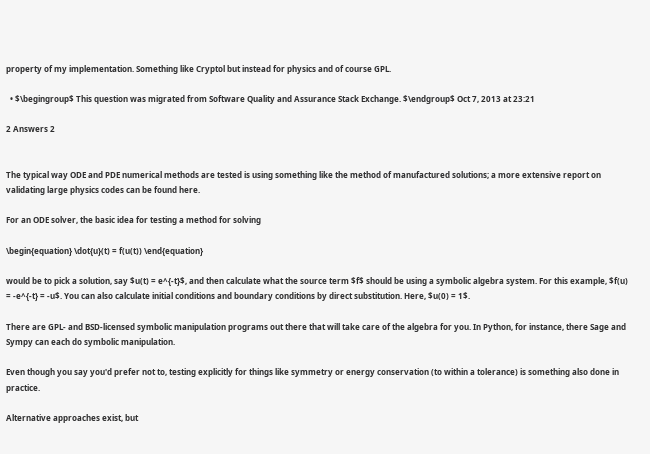property of my implementation. Something like Cryptol but instead for physics and of course GPL.

  • $\begingroup$ This question was migrated from Software Quality and Assurance Stack Exchange. $\endgroup$ Oct 7, 2013 at 23:21

2 Answers 2


The typical way ODE and PDE numerical methods are tested is using something like the method of manufactured solutions; a more extensive report on validating large physics codes can be found here.

For an ODE solver, the basic idea for testing a method for solving

\begin{equation} \dot{u}(t) = f(u(t)) \end{equation}

would be to pick a solution, say $u(t) = e^{-t}$, and then calculate what the source term $f$ should be using a symbolic algebra system. For this example, $f(u) = -e^{-t} = -u$. You can also calculate initial conditions and boundary conditions by direct substitution. Here, $u(0) = 1$.

There are GPL- and BSD-licensed symbolic manipulation programs out there that will take care of the algebra for you. In Python, for instance, there Sage and Sympy can each do symbolic manipulation.

Even though you say you'd prefer not to, testing explicitly for things like symmetry or energy conservation (to within a tolerance) is something also done in practice.

Alternative approaches exist, but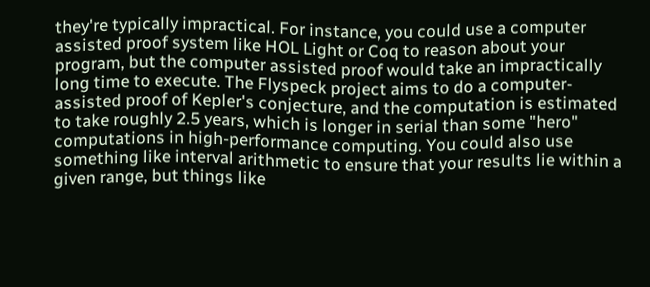they're typically impractical. For instance, you could use a computer assisted proof system like HOL Light or Coq to reason about your program, but the computer assisted proof would take an impractically long time to execute. The Flyspeck project aims to do a computer-assisted proof of Kepler's conjecture, and the computation is estimated to take roughly 2.5 years, which is longer in serial than some "hero" computations in high-performance computing. You could also use something like interval arithmetic to ensure that your results lie within a given range, but things like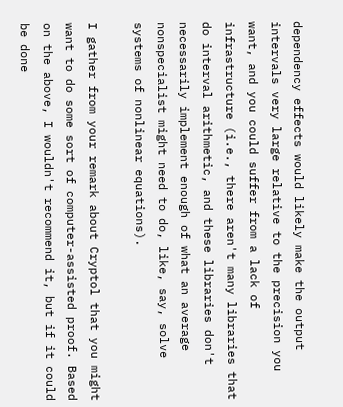dependency effects would likely make the output intervals very large relative to the precision you want, and you could suffer from a lack of infrastructure (i.e., there aren't many libraries that do interval arithmetic, and these libraries don't necessarily implement enough of what an average nonspecialist might need to do, like, say, solve systems of nonlinear equations).

I gather from your remark about Cryptol that you might want to do some sort of computer-assisted proof. Based on the above, I wouldn't recommend it, but if it could be done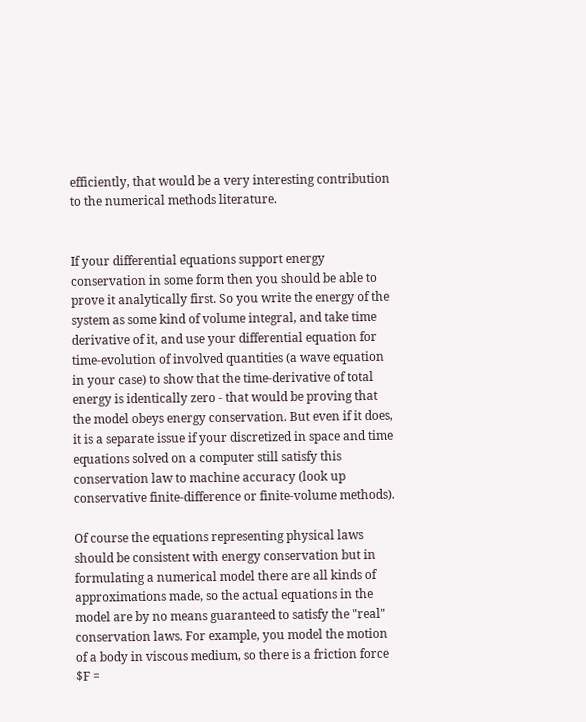efficiently, that would be a very interesting contribution to the numerical methods literature.


If your differential equations support energy conservation in some form then you should be able to prove it analytically first. So you write the energy of the system as some kind of volume integral, and take time derivative of it, and use your differential equation for time-evolution of involved quantities (a wave equation in your case) to show that the time-derivative of total energy is identically zero - that would be proving that the model obeys energy conservation. But even if it does, it is a separate issue if your discretized in space and time equations solved on a computer still satisfy this conservation law to machine accuracy (look up conservative finite-difference or finite-volume methods).

Of course the equations representing physical laws should be consistent with energy conservation but in formulating a numerical model there are all kinds of approximations made, so the actual equations in the model are by no means guaranteed to satisfy the "real" conservation laws. For example, you model the motion of a body in viscous medium, so there is a friction force $F =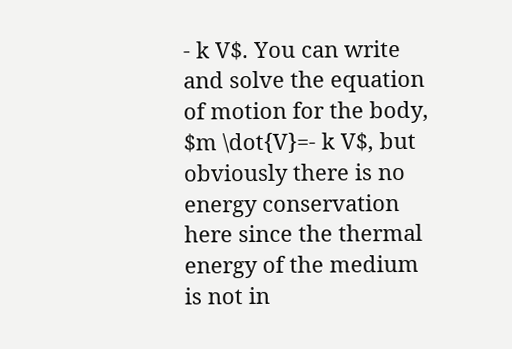- k V$. You can write and solve the equation of motion for the body, $m \dot{V}=- k V$, but obviously there is no energy conservation here since the thermal energy of the medium is not in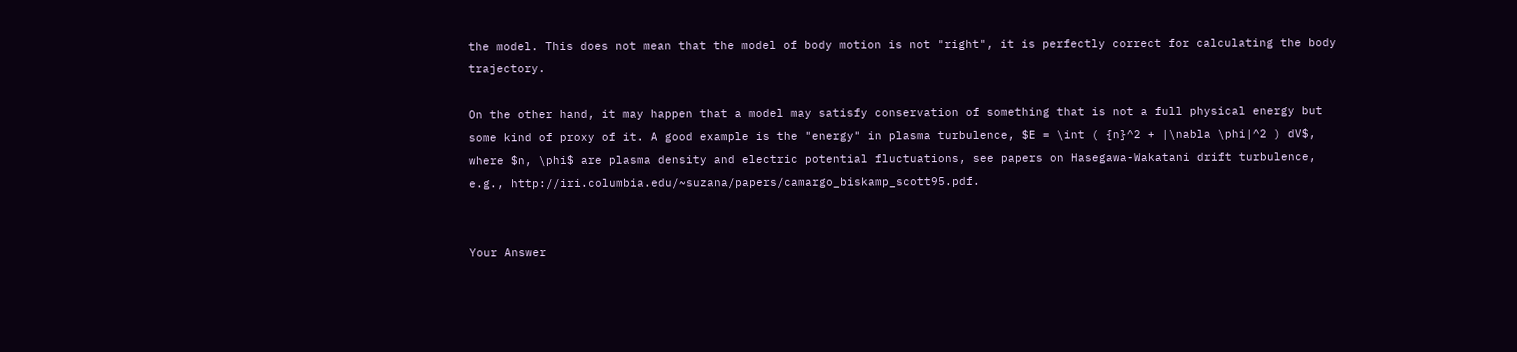the model. This does not mean that the model of body motion is not "right", it is perfectly correct for calculating the body trajectory.

On the other hand, it may happen that a model may satisfy conservation of something that is not a full physical energy but some kind of proxy of it. A good example is the "energy" in plasma turbulence, $E = \int ( {n}^2 + |\nabla \phi|^2 ) dV$, where $n, \phi$ are plasma density and electric potential fluctuations, see papers on Hasegawa-Wakatani drift turbulence, e.g., http://iri.columbia.edu/~suzana/papers/camargo_biskamp_scott95.pdf.


Your Answer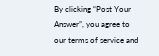By clicking “Post Your Answer”, you agree to our terms of service and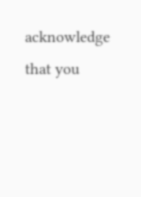acknowledge that you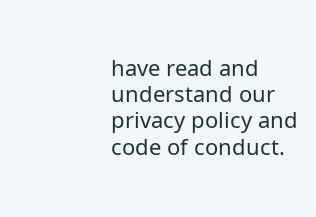have read and understand our privacy policy and code of conduct.